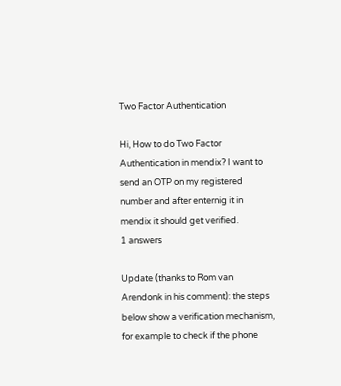Two Factor Authentication

Hi, How to do Two Factor Authentication in mendix? I want to send an OTP on my registered number and after enternig it in mendix it should get verified.
1 answers

Update (thanks to Rom van Arendonk in his comment): the steps below show a verification mechanism, for example to check if the phone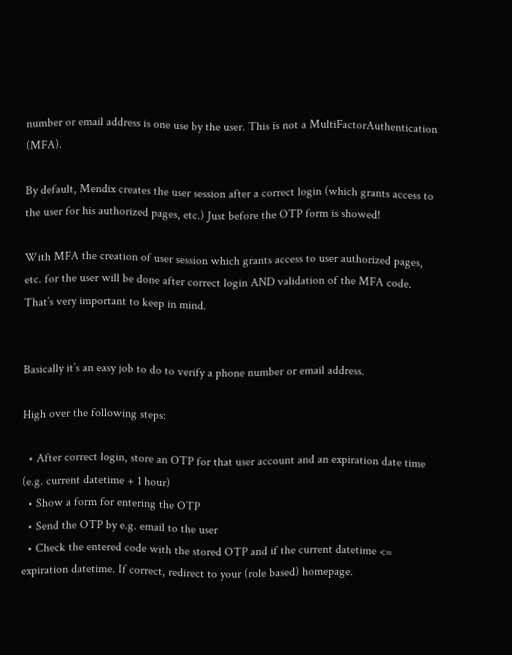number or email address is one use by the user. This is not a MultiFactorAuthentication (MFA).

By default, Mendix creates the user session after a correct login (which grants access to the user for his authorized pages, etc.) Just before the OTP form is showed!

With MFA the creation of user session which grants access to user authorized pages, etc. for the user will be done after correct login AND validation of the MFA code. That’s very important to keep in mind.


Basically it’s an easy job to do to verify a phone number or email address.

High over the following steps:

  • After correct login, store an OTP for that user account and an expiration date time (e.g. current datetime + 1 hour)
  • Show a form for entering the OTP
  • Send the OTP by e.g. email to the user
  • Check the entered code with the stored OTP and if the current datetime <= expiration datetime. If correct, redirect to your (role based) homepage.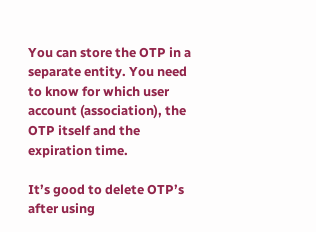You can store the OTP in a separate entity. You need to know for which user account (association), the OTP itself and the expiration time.

It’s good to delete OTP’s after using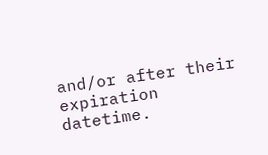and/or after their expiration datetime.